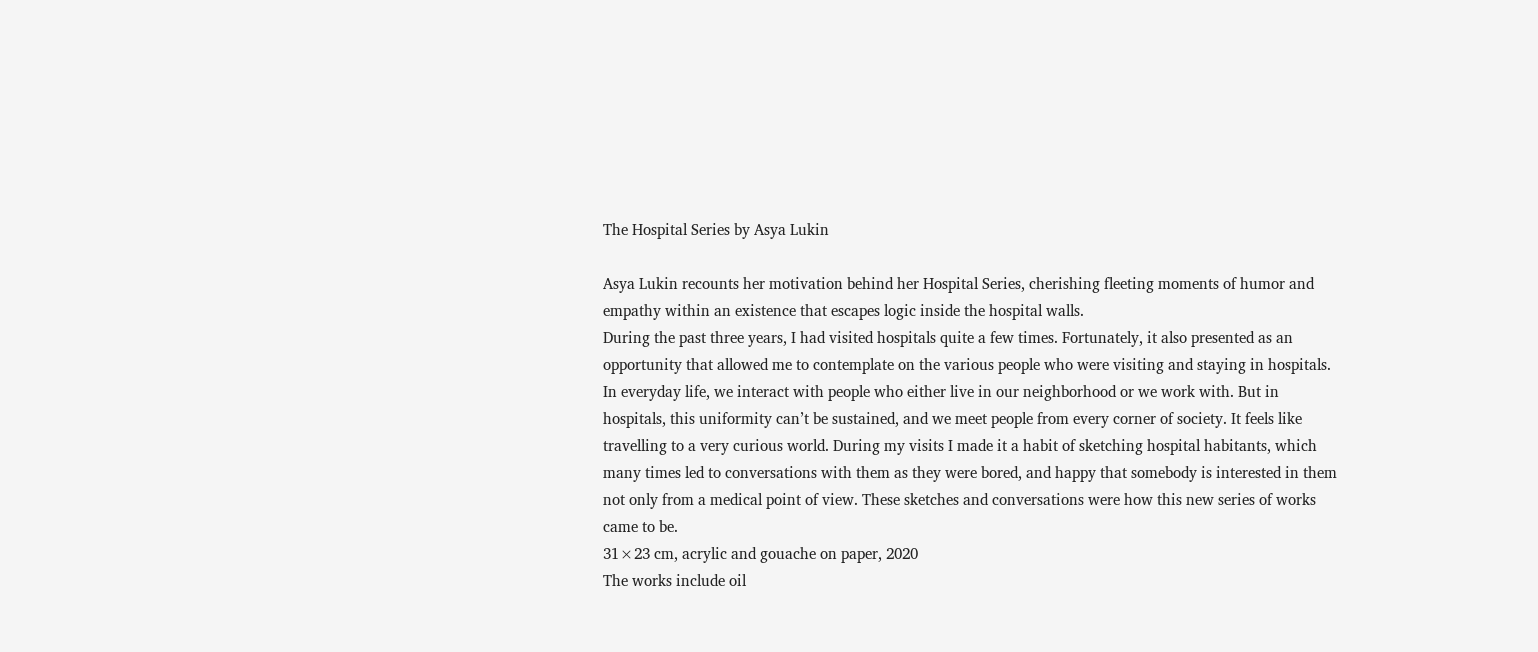The Hospital Series by Asya Lukin

Asya Lukin recounts her motivation behind her Hospital Series, cherishing fleeting moments of humor and empathy within an existence that escapes logic inside the hospital walls.
During the past three years, I had visited hospitals quite a few times. Fortunately, it also presented as an opportunity that allowed me to contemplate on the various people who were visiting and staying in hospitals. In everyday life, we interact with people who either live in our neighborhood or we work with. But in hospitals, this uniformity can’t be sustained, and we meet people from every corner of society. It feels like travelling to a very curious world. During my visits I made it a habit of sketching hospital habitants, which many times led to conversations with them as they were bored, and happy that somebody is interested in them not only from a medical point of view. These sketches and conversations were how this new series of works came to be.
31×23 cm, acrylic and gouache on paper, 2020
The works include oil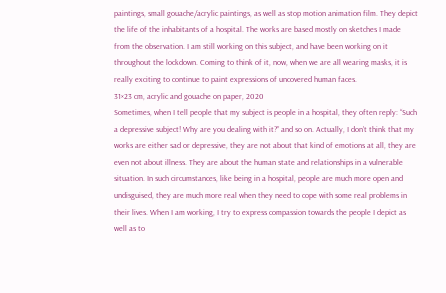paintings, small gouache/acrylic paintings, as well as stop motion animation film. They depict the life of the inhabitants of a hospital. The works are based mostly on sketches I made from the observation. I am still working on this subject, and have been working on it throughout the lockdown. Coming to think of it, now, when we are all wearing masks, it is really exciting to continue to paint expressions of uncovered human faces.
31×23 cm, acrylic and gouache on paper, 2020
Sometimes, when I tell people that my subject is people in a hospital, they often reply: “Such a depressive subject! Why are you dealing with it?” and so on. Actually, I don’t think that my works are either sad or depressive, they are not about that kind of emotions at all, they are even not about illness. They are about the human state and relationships in a vulnerable situation. In such circumstances, like being in a hospital, people are much more open and undisguised, they are much more real when they need to cope with some real problems in their lives. When I am working, I try to express compassion towards the people I depict as well as to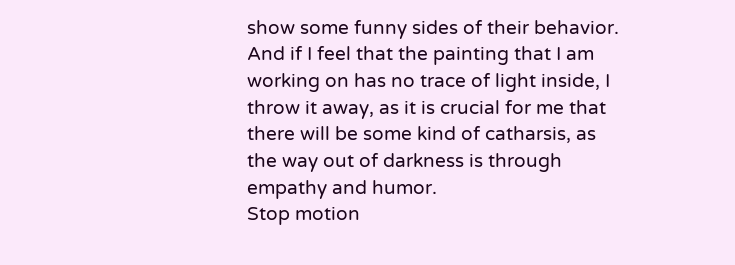show some funny sides of their behavior. And if I feel that the painting that I am working on has no trace of light inside, I throw it away, as it is crucial for me that there will be some kind of catharsis, as the way out of darkness is through empathy and humor.
Stop motion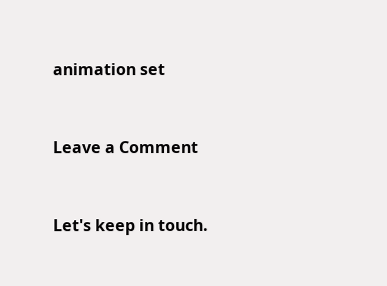animation set


Leave a Comment


Let's keep in touch.